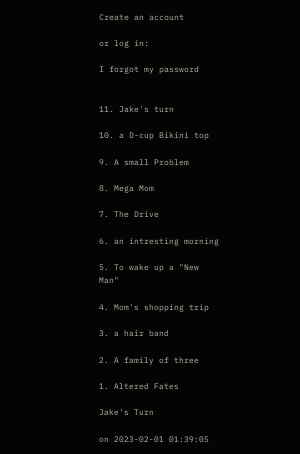Create an account

or log in:

I forgot my password


11. Jake's turn

10. a D-cup Bikini top

9. A small Problem

8. Mega Mom

7. The Drive

6. an intresting morning

5. To wake up a "New Man"

4. Mom's shopping trip

3. a hair band

2. A family of three

1. Altered Fates

Jake's Turn

on 2023-02-01 01:39:05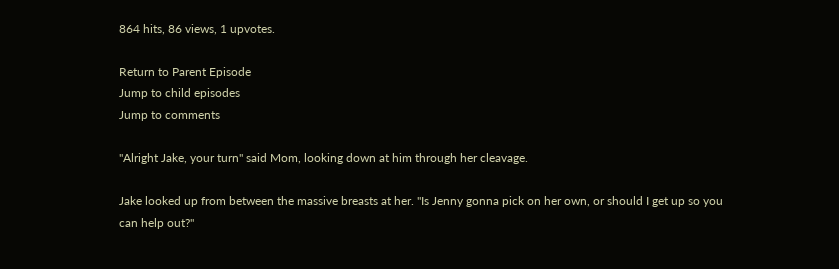864 hits, 86 views, 1 upvotes.

Return to Parent Episode
Jump to child episodes
Jump to comments

"Alright Jake, your turn" said Mom, looking down at him through her cleavage.

Jake looked up from between the massive breasts at her. "Is Jenny gonna pick on her own, or should I get up so you can help out?"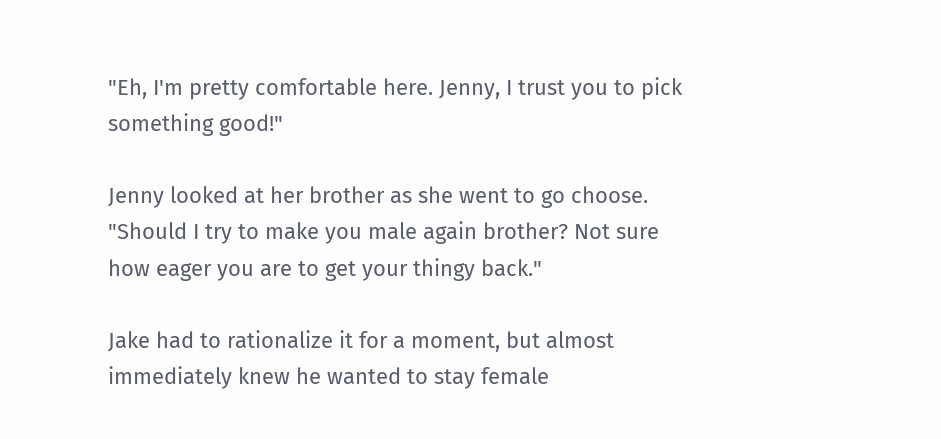"Eh, I'm pretty comfortable here. Jenny, I trust you to pick something good!"

Jenny looked at her brother as she went to go choose. "Should I try to make you male again brother? Not sure how eager you are to get your thingy back."

Jake had to rationalize it for a moment, but almost immediately knew he wanted to stay female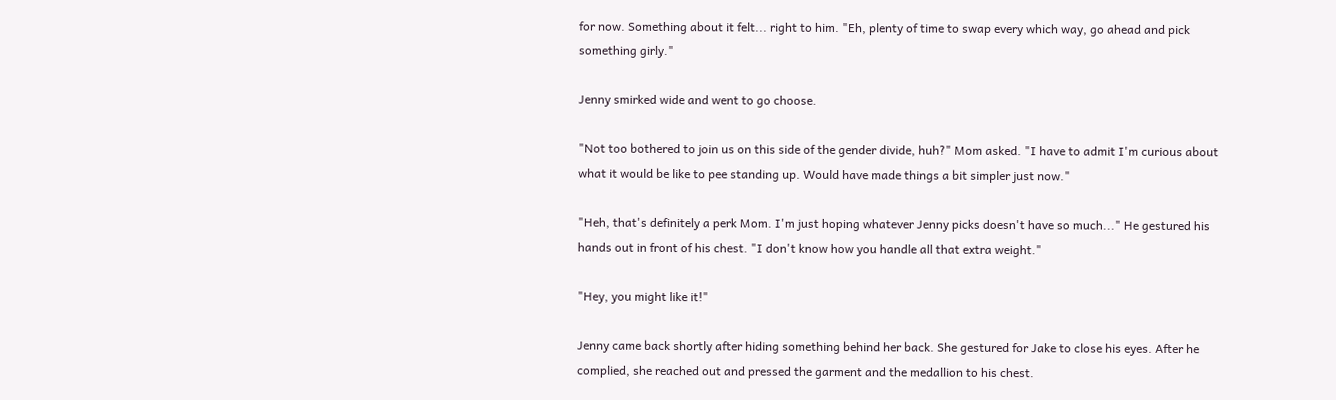for now. Something about it felt... right to him. "Eh, plenty of time to swap every which way, go ahead and pick something girly."

Jenny smirked wide and went to go choose.

"Not too bothered to join us on this side of the gender divide, huh?" Mom asked. "I have to admit I'm curious about what it would be like to pee standing up. Would have made things a bit simpler just now."

"Heh, that's definitely a perk Mom. I'm just hoping whatever Jenny picks doesn't have so much..." He gestured his hands out in front of his chest. "I don't know how you handle all that extra weight."

"Hey, you might like it!"

Jenny came back shortly after hiding something behind her back. She gestured for Jake to close his eyes. After he complied, she reached out and pressed the garment and the medallion to his chest.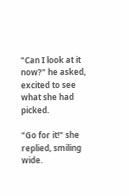"Can I look at it now?" he asked, excited to see what she had picked.

"Go for it!" she replied, smiling wide.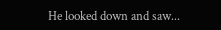He looked down and saw...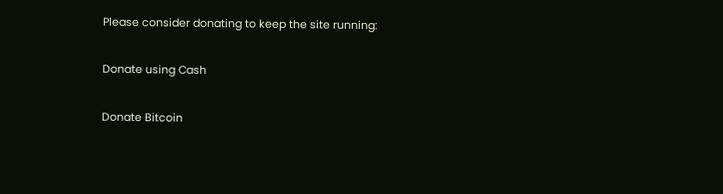Please consider donating to keep the site running:

Donate using Cash

Donate Bitcoin